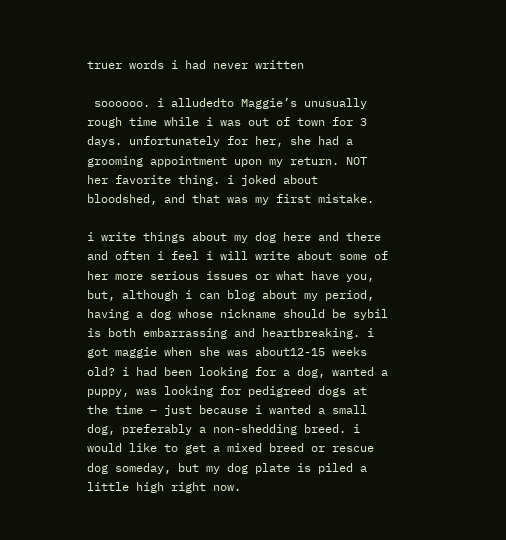truer words i had never written

 soooooo. i alludedto Maggie’s unusually rough time while i was out of town for 3 days. unfortunately for her, she had a grooming appointment upon my return. NOT her favorite thing. i joked about bloodshed, and that was my first mistake.

i write things about my dog here and there and often i feel i will write about some of her more serious issues or what have you, but, although i can blog about my period, having a dog whose nickname should be sybil is both embarrassing and heartbreaking. i got maggie when she was about12-15 weeks old? i had been looking for a dog, wanted a puppy, was looking for pedigreed dogs at the time – just because i wanted a small dog, preferably a non-shedding breed. i would like to get a mixed breed or rescue dog someday, but my dog plate is piled a little high right now.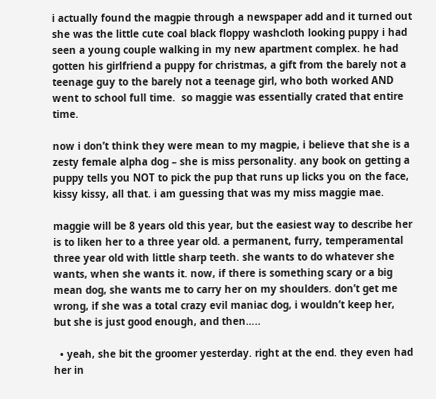i actually found the magpie through a newspaper add and it turned out she was the little cute coal black floppy washcloth looking puppy i had seen a young couple walking in my new apartment complex. he had gotten his girlfriend a puppy for christmas, a gift from the barely not a teenage guy to the barely not a teenage girl, who both worked AND went to school full time.  so maggie was essentially crated that entire time.

now i don’t think they were mean to my magpie, i believe that she is a zesty female alpha dog – she is miss personality. any book on getting a puppy tells you NOT to pick the pup that runs up licks you on the face, kissy kissy, all that. i am guessing that was my miss maggie mae.

maggie will be 8 years old this year, but the easiest way to describe her is to liken her to a three year old. a permanent, furry, temperamental three year old with little sharp teeth. she wants to do whatever she wants, when she wants it. now, if there is something scary or a big mean dog, she wants me to carry her on my shoulders. don’t get me wrong, if she was a total crazy evil maniac dog, i wouldn’t keep her, but she is just good enough, and then…..

  • yeah, she bit the groomer yesterday. right at the end. they even had her in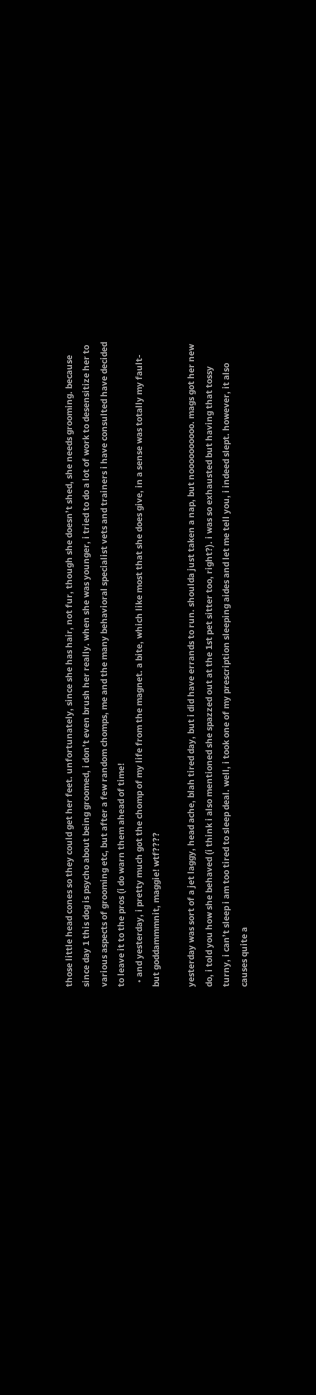those little head cones so they could get her feet. unfortunately, since she has hair, not fur, though she doesn’t shed, she needs grooming. because since day 1 this dog is psycho about being groomed, i don’t even brush her really. when she was younger, i tried to do a lot of work to desensitize her to various aspects of grooming etc, but after a few random chomps, me and the many behavioral specialist vets and trainers i have consulted have decided to leave it to the pros (i do warn them ahead of time!
  • and yesterday, i pretty much got the chomp of my life from the magnet. a bite, which like most that she does give, in a sense was totally my fault- but goddammmnit, maggie! wtf????

yesterday was sort of a jet laggy, head ache, blah tired day, but i did have errands to run. shoulda just taken a nap, but noooooooooo. mags got her new do, i told you how she behaved (i think i also mentioned she spazzed out at the 1st pet sitter too, right?). i was so exhausted but having that tossy turny, i can’t sleep i am too tired to sleep deal. well, i took one of my prescription sleeping aides and let me tell you, i indeed slept. however, it also causes quite a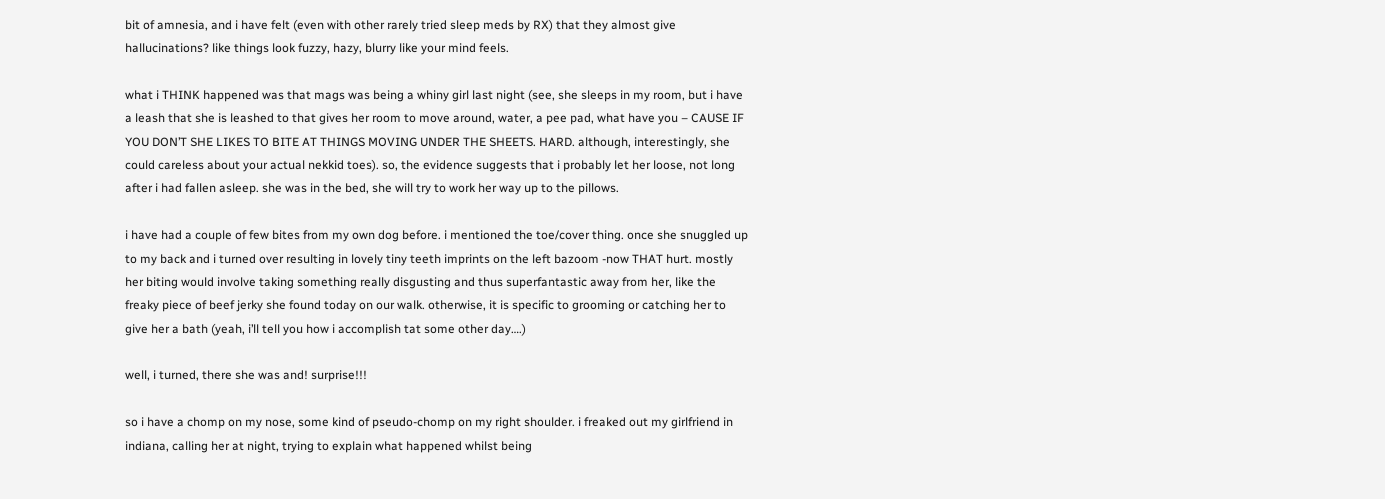bit of amnesia, and i have felt (even with other rarely tried sleep meds by RX) that they almost give hallucinations? like things look fuzzy, hazy, blurry like your mind feels.

what i THINK happened was that mags was being a whiny girl last night (see, she sleeps in my room, but i have a leash that she is leashed to that gives her room to move around, water, a pee pad, what have you – CAUSE IF YOU DON’T SHE LIKES TO BITE AT THINGS MOVING UNDER THE SHEETS. HARD. although, interestingly, she could careless about your actual nekkid toes). so, the evidence suggests that i probably let her loose, not long after i had fallen asleep. she was in the bed, she will try to work her way up to the pillows.

i have had a couple of few bites from my own dog before. i mentioned the toe/cover thing. once she snuggled up to my back and i turned over resulting in lovely tiny teeth imprints on the left bazoom -now THAT hurt. mostly her biting would involve taking something really disgusting and thus superfantastic away from her, like the freaky piece of beef jerky she found today on our walk. otherwise, it is specific to grooming or catching her to give her a bath (yeah, i’ll tell you how i accomplish tat some other day….)

well, i turned, there she was and! surprise!!!

so i have a chomp on my nose, some kind of pseudo-chomp on my right shoulder. i freaked out my girlfriend in indiana, calling her at night, trying to explain what happened whilst being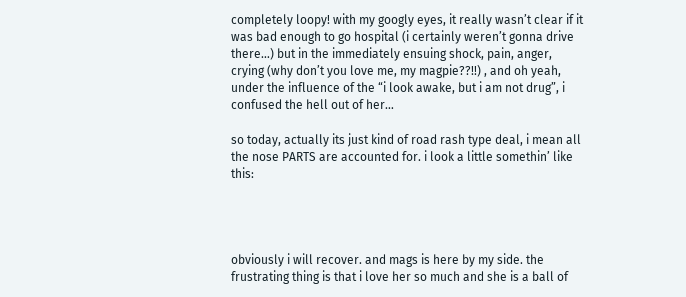completely loopy! with my googly eyes, it really wasn’t clear if it was bad enough to go hospital (i certainly weren’t gonna drive there…) but in the immediately ensuing shock, pain, anger, crying (why don’t you love me, my magpie??!!) , and oh yeah, under the influence of the “i look awake, but i am not drug”, i confused the hell out of her…

so today, actually its just kind of road rash type deal, i mean all the nose PARTS are accounted for. i look a little somethin’ like this:




obviously i will recover. and mags is here by my side. the frustrating thing is that i love her so much and she is a ball of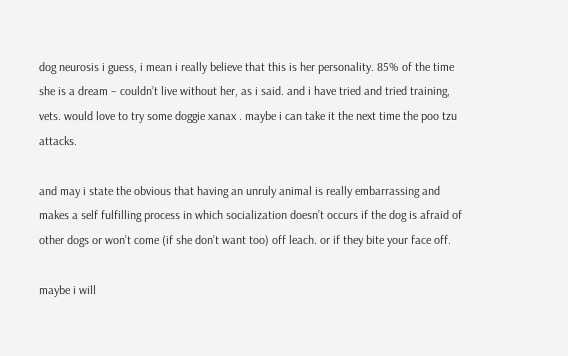dog neurosis i guess, i mean i really believe that this is her personality. 85% of the time she is a dream – couldn’t live without her, as i said. and i have tried and tried training, vets. would love to try some doggie xanax . maybe i can take it the next time the poo tzu attacks.

and may i state the obvious that having an unruly animal is really embarrassing and makes a self fulfilling process in which socialization doesn’t occurs if the dog is afraid of other dogs or won’t come (if she don’t want too) off leach. or if they bite your face off.

maybe i will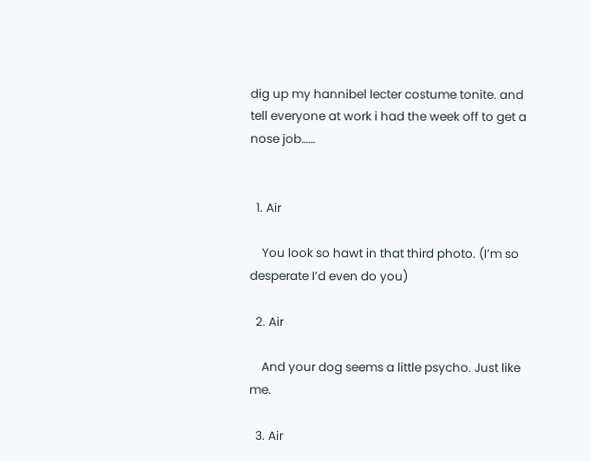dig up my hannibel lecter costume tonite. and tell everyone at work i had the week off to get a nose job……


  1. Air

    You look so hawt in that third photo. (I’m so desperate I’d even do you)

  2. Air

    And your dog seems a little psycho. Just like me.

  3. Air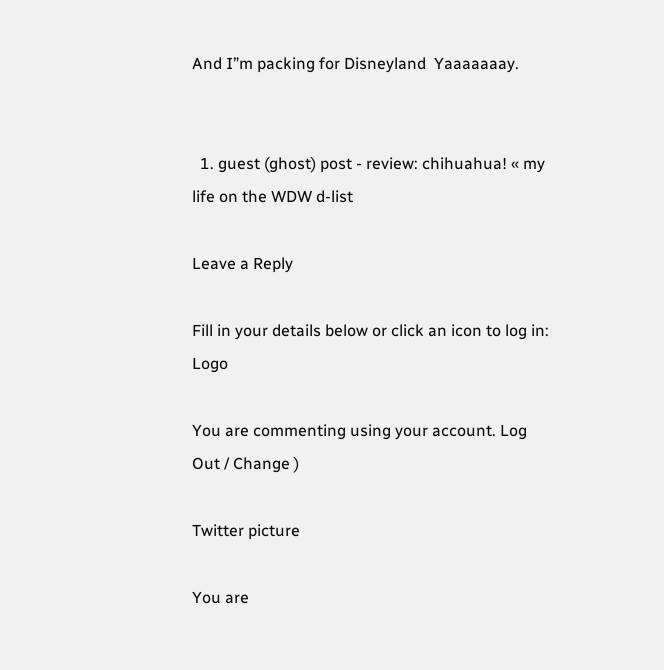And I”m packing for Disneyland  Yaaaaaaay.


  1. guest (ghost) post - review: chihuahua! « my life on the WDW d-list

Leave a Reply

Fill in your details below or click an icon to log in: Logo

You are commenting using your account. Log Out / Change )

Twitter picture

You are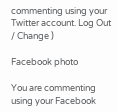commenting using your Twitter account. Log Out / Change )

Facebook photo

You are commenting using your Facebook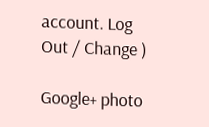account. Log Out / Change )

Google+ photo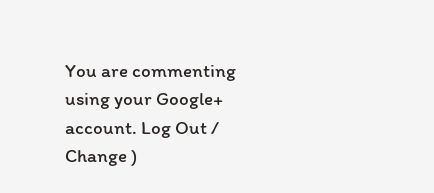You are commenting using your Google+ account. Log Out / Change )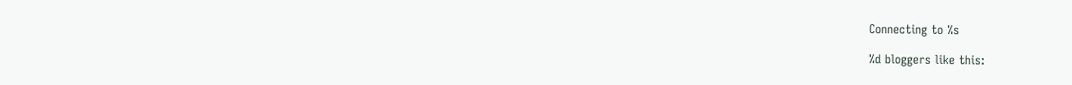Connecting to %s

%d bloggers like this: